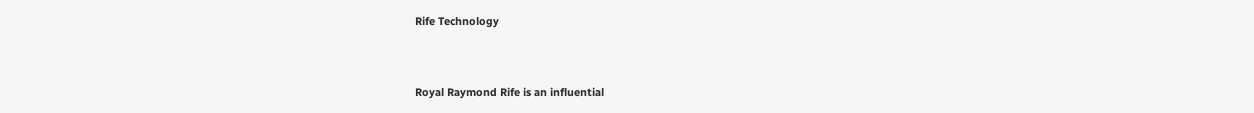Rife Technology


Royal Raymond Rife is an influential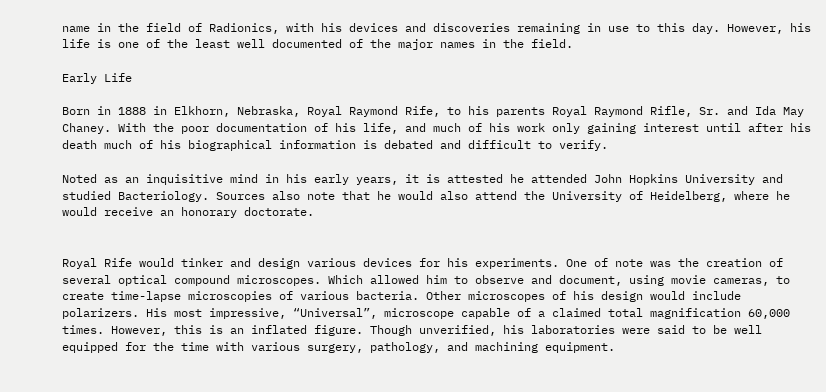name in the field of Radionics, with his devices and discoveries remaining in use to this day. However, his life is one of the least well documented of the major names in the field.

Early Life

Born in 1888 in Elkhorn, Nebraska, Royal Raymond Rife, to his parents Royal Raymond Rifle, Sr. and Ida May Chaney. With the poor documentation of his life, and much of his work only gaining interest until after his death much of his biographical information is debated and difficult to verify.

Noted as an inquisitive mind in his early years, it is attested he attended John Hopkins University and studied Bacteriology. Sources also note that he would also attend the University of Heidelberg, where he would receive an honorary doctorate.


Royal Rife would tinker and design various devices for his experiments. One of note was the creation of several optical compound microscopes. Which allowed him to observe and document, using movie cameras, to create time-lapse microscopies of various bacteria. Other microscopes of his design would include polarizers. His most impressive, “Universal”, microscope capable of a claimed total magnification 60,000 times. However, this is an inflated figure. Though unverified, his laboratories were said to be well equipped for the time with various surgery, pathology, and machining equipment.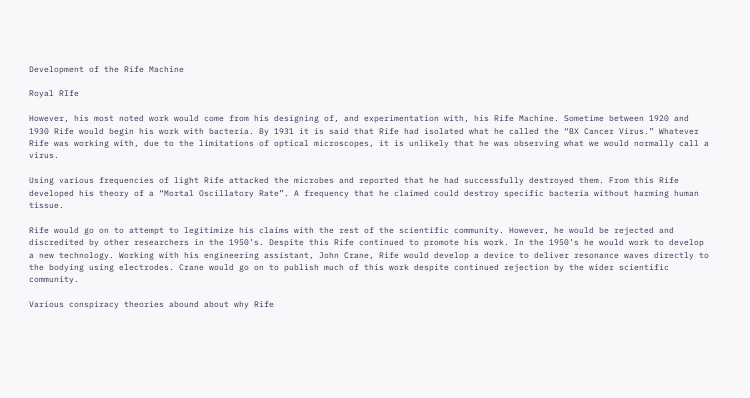Development of the Rife Machine

Royal RIfe

However, his most noted work would come from his designing of, and experimentation with, his Rife Machine. Sometime between 1920 and 1930 Rife would begin his work with bacteria. By 1931 it is said that Rife had isolated what he called the “BX Cancer Virus.” Whatever Rife was working with, due to the limitations of optical microscopes, it is unlikely that he was observing what we would normally call a virus.

Using various frequencies of light Rife attacked the microbes and reported that he had successfully destroyed them. From this Rife developed his theory of a “Mortal Oscillatory Rate”. A frequency that he claimed could destroy specific bacteria without harming human tissue.

Rife would go on to attempt to legitimize his claims with the rest of the scientific community. However, he would be rejected and discredited by other researchers in the 1950’s. Despite this Rife continued to promote his work. In the 1950’s he would work to develop a new technology. Working with his engineering assistant, John Crane, Rife would develop a device to deliver resonance waves directly to the bodying using electrodes. Crane would go on to publish much of this work despite continued rejection by the wider scientific community.

Various conspiracy theories abound about why Rife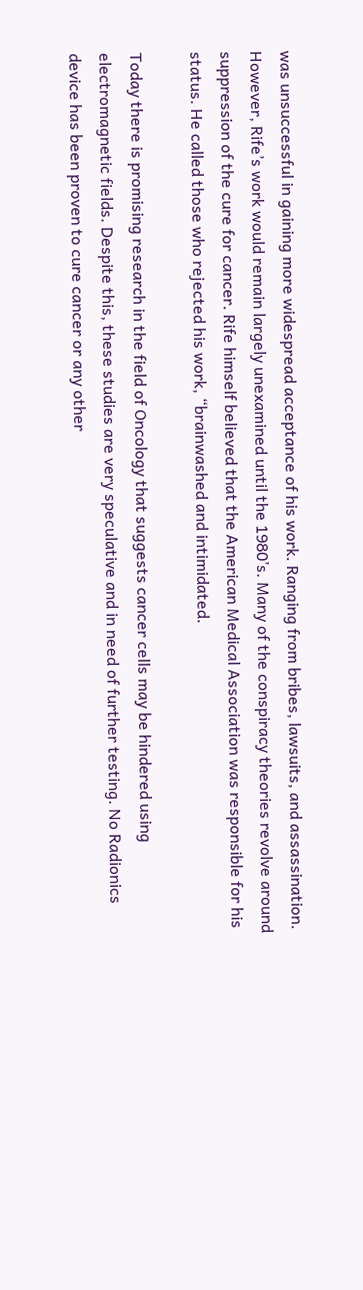was unsuccessful in gaining more widespread acceptance of his work. Ranging from bribes, lawsuits, and assassination. However, Rife’s work would remain largely unexamined until the 1980’s. Many of the conspiracy theories revolve around suppression of the cure for cancer. Rife himself believed that the American Medical Association was responsible for his status. He called those who rejected his work, “brainwashed and intimidated.

Today there is promising research in the field of Oncology that suggests cancer cells may be hindered using electromagnetic fields. Despite this, these studies are very speculative and in need of further testing. No Radionics device has been proven to cure cancer or any other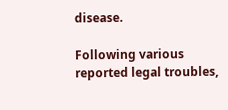disease.

Following various reported legal troubles,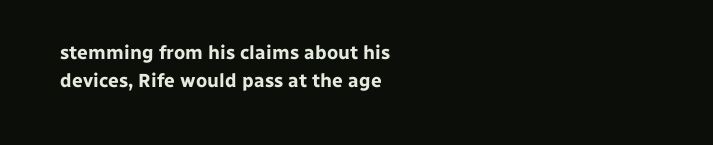stemming from his claims about his devices, Rife would pass at the age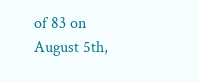of 83 on August 5th,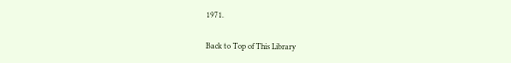1971.

Back to Top of This Library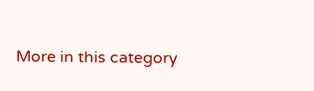More in this category